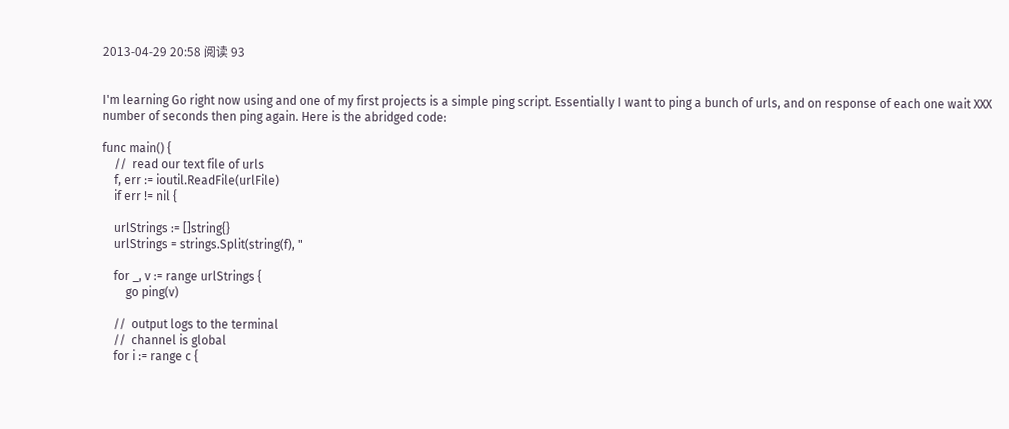2013-04-29 20:58 阅读 93


I'm learning Go right now using and one of my first projects is a simple ping script. Essentially I want to ping a bunch of urls, and on response of each one wait XXX number of seconds then ping again. Here is the abridged code:

func main() {
    //  read our text file of urls
    f, err := ioutil.ReadFile(urlFile)
    if err != nil {

    urlStrings := []string{}
    urlStrings = strings.Split(string(f), "

    for _, v := range urlStrings {
        go ping(v)

    //  output logs to the terminal
    //  channel is global
    for i := range c {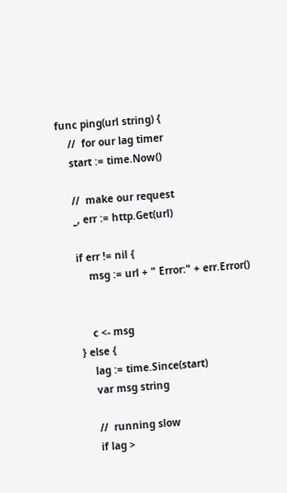func ping(url string) {
    //  for our lag timer
    start := time.Now()

    //  make our request
    _, err := http.Get(url)

    if err != nil {
        msg := url + " Error:" + err.Error()


        c <- msg
    } else {
        lag := time.Since(start)
        var msg string

        //  running slow
        if lag >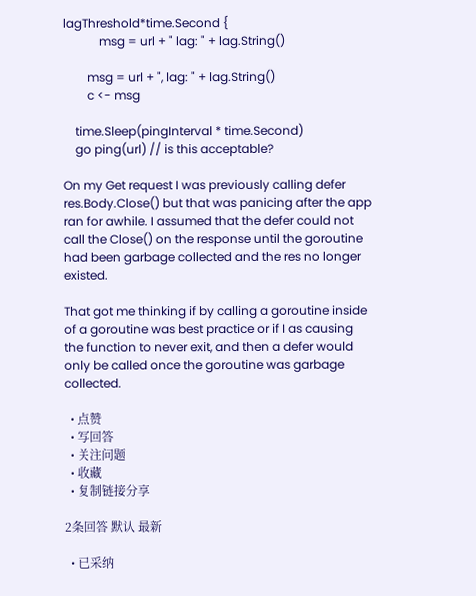lagThreshold*time.Second {
            msg = url + " lag: " + lag.String()

        msg = url + ", lag: " + lag.String()
        c <- msg

    time.Sleep(pingInterval * time.Second)
    go ping(url) // is this acceptable?

On my Get request I was previously calling defer res.Body.Close() but that was panicing after the app ran for awhile. I assumed that the defer could not call the Close() on the response until the goroutine had been garbage collected and the res no longer existed.

That got me thinking if by calling a goroutine inside of a goroutine was best practice or if I as causing the function to never exit, and then a defer would only be called once the goroutine was garbage collected.

  • 点赞
  • 写回答
  • 关注问题
  • 收藏
  • 复制链接分享

2条回答 默认 最新

  • 已采纳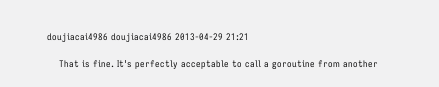doujiacai4986 doujiacai4986 2013-04-29 21:21

    That is fine. It's perfectly acceptable to call a goroutine from another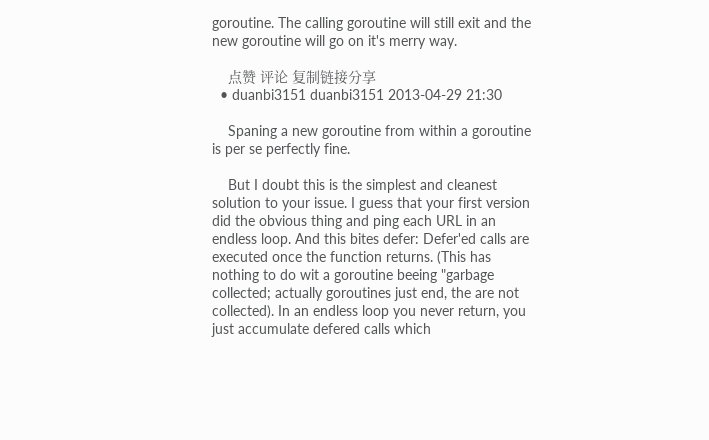goroutine. The calling goroutine will still exit and the new goroutine will go on it's merry way.

    点赞 评论 复制链接分享
  • duanbi3151 duanbi3151 2013-04-29 21:30

    Spaning a new goroutine from within a goroutine is per se perfectly fine.

    But I doubt this is the simplest and cleanest solution to your issue. I guess that your first version did the obvious thing and ping each URL in an endless loop. And this bites defer: Defer'ed calls are executed once the function returns. (This has nothing to do wit a goroutine beeing "garbage collected; actually goroutines just end, the are not collected). In an endless loop you never return, you just accumulate defered calls which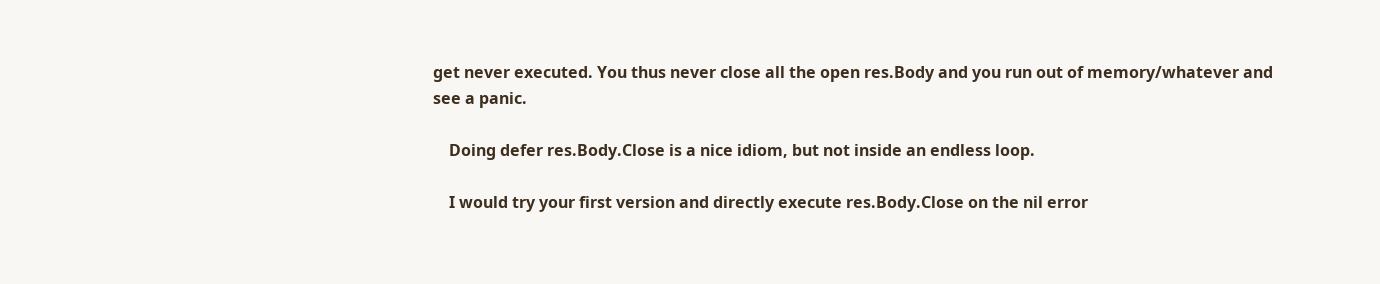get never executed. You thus never close all the open res.Body and you run out of memory/whatever and see a panic.

    Doing defer res.Body.Close is a nice idiom, but not inside an endless loop.

    I would try your first version and directly execute res.Body.Close on the nil error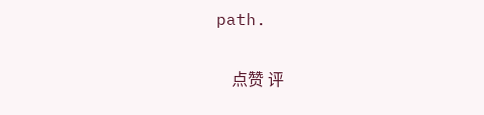path.

    点赞 评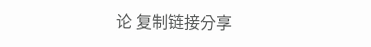论 复制链接分享